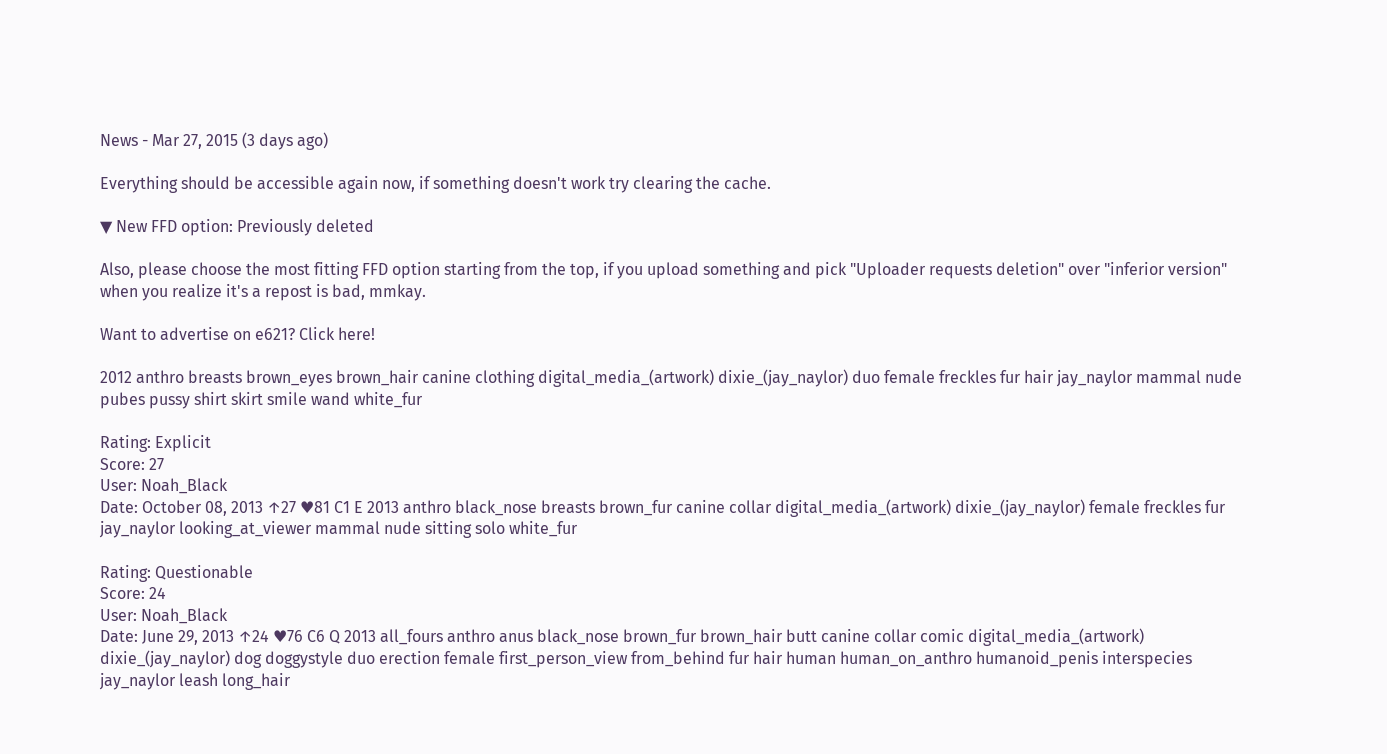News - Mar 27, 2015 (3 days ago)

Everything should be accessible again now, if something doesn't work try clearing the cache.

▼ New FFD option: Previously deleted

Also, please choose the most fitting FFD option starting from the top, if you upload something and pick "Uploader requests deletion" over "inferior version" when you realize it's a repost is bad, mmkay.

Want to advertise on e621? Click here!

2012 anthro breasts brown_eyes brown_hair canine clothing digital_media_(artwork) dixie_(jay_naylor) duo female freckles fur hair jay_naylor mammal nude pubes pussy shirt skirt smile wand white_fur

Rating: Explicit
Score: 27
User: Noah_Black
Date: October 08, 2013 ↑27 ♥81 C1 E 2013 anthro black_nose breasts brown_fur canine collar digital_media_(artwork) dixie_(jay_naylor) female freckles fur jay_naylor looking_at_viewer mammal nude sitting solo white_fur

Rating: Questionable
Score: 24
User: Noah_Black
Date: June 29, 2013 ↑24 ♥76 C6 Q 2013 all_fours anthro anus black_nose brown_fur brown_hair butt canine collar comic digital_media_(artwork) dixie_(jay_naylor) dog doggystyle duo erection female first_person_view from_behind fur hair human human_on_anthro humanoid_penis interspecies jay_naylor leash long_hair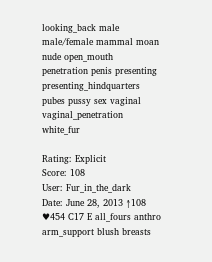looking_back male male/female mammal moan nude open_mouth penetration penis presenting presenting_hindquarters pubes pussy sex vaginal vaginal_penetration white_fur

Rating: Explicit
Score: 108
User: Fur_in_the_dark
Date: June 28, 2013 ↑108 ♥454 C17 E all_fours anthro arm_support blush breasts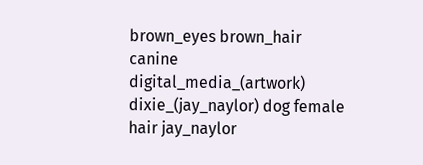brown_eyes brown_hair canine digital_media_(artwork) dixie_(jay_naylor) dog female hair jay_naylor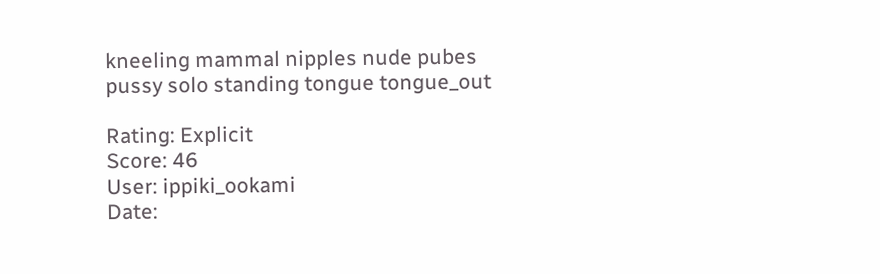kneeling mammal nipples nude pubes pussy solo standing tongue tongue_out

Rating: Explicit
Score: 46
User: ippiki_ookami
Date: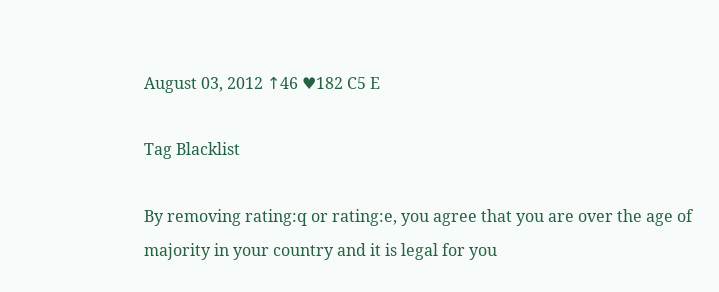August 03, 2012 ↑46 ♥182 C5 E

Tag Blacklist

By removing rating:q or rating:e, you agree that you are over the age of majority in your country and it is legal for you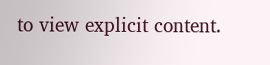to view explicit content.